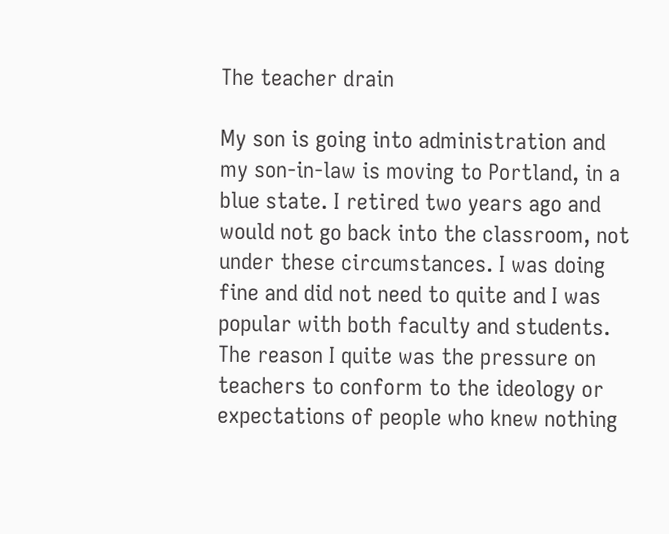The teacher drain

My son is going into administration and my son-in-law is moving to Portland, in a blue state. I retired two years ago and would not go back into the classroom, not under these circumstances. I was doing fine and did not need to quite and I was popular with both faculty and students. The reason I quite was the pressure on teachers to conform to the ideology or expectations of people who knew nothing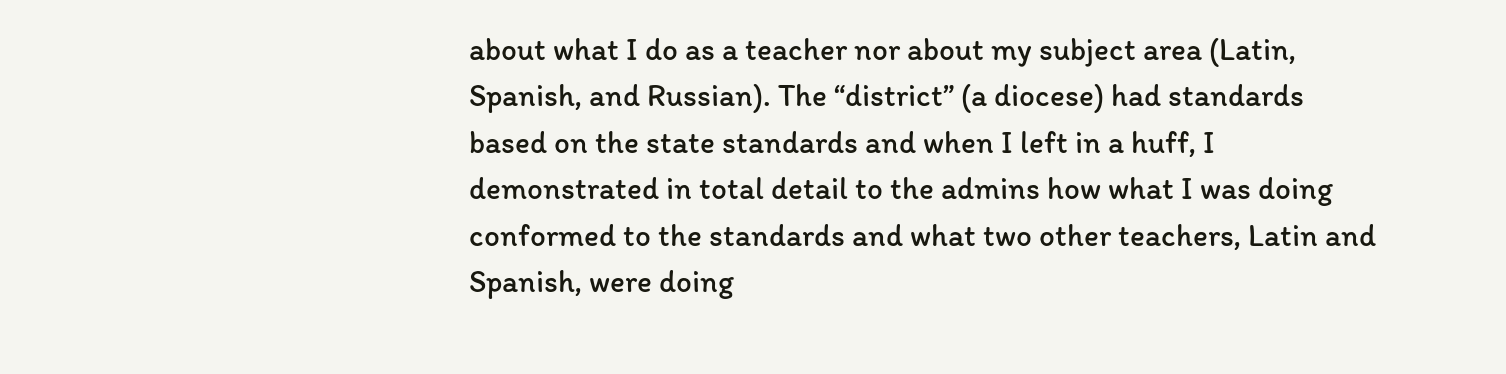about what I do as a teacher nor about my subject area (Latin, Spanish, and Russian). The “district” (a diocese) had standards based on the state standards and when I left in a huff, I demonstrated in total detail to the admins how what I was doing conformed to the standards and what two other teachers, Latin and Spanish, were doing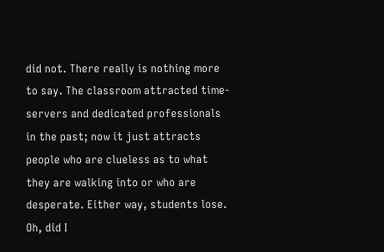did not. There really is nothing more to say. The classroom attracted time-servers and dedicated professionals in the past; now it just attracts people who are clueless as to what they are walking into or who are desperate. Either way, students lose. Oh, did I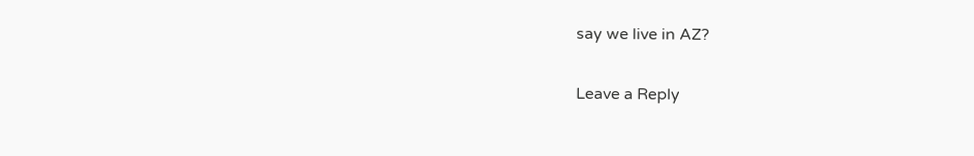say we live in AZ?

Leave a Reply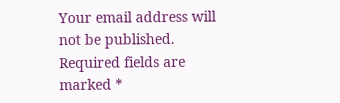Your email address will not be published. Required fields are marked *